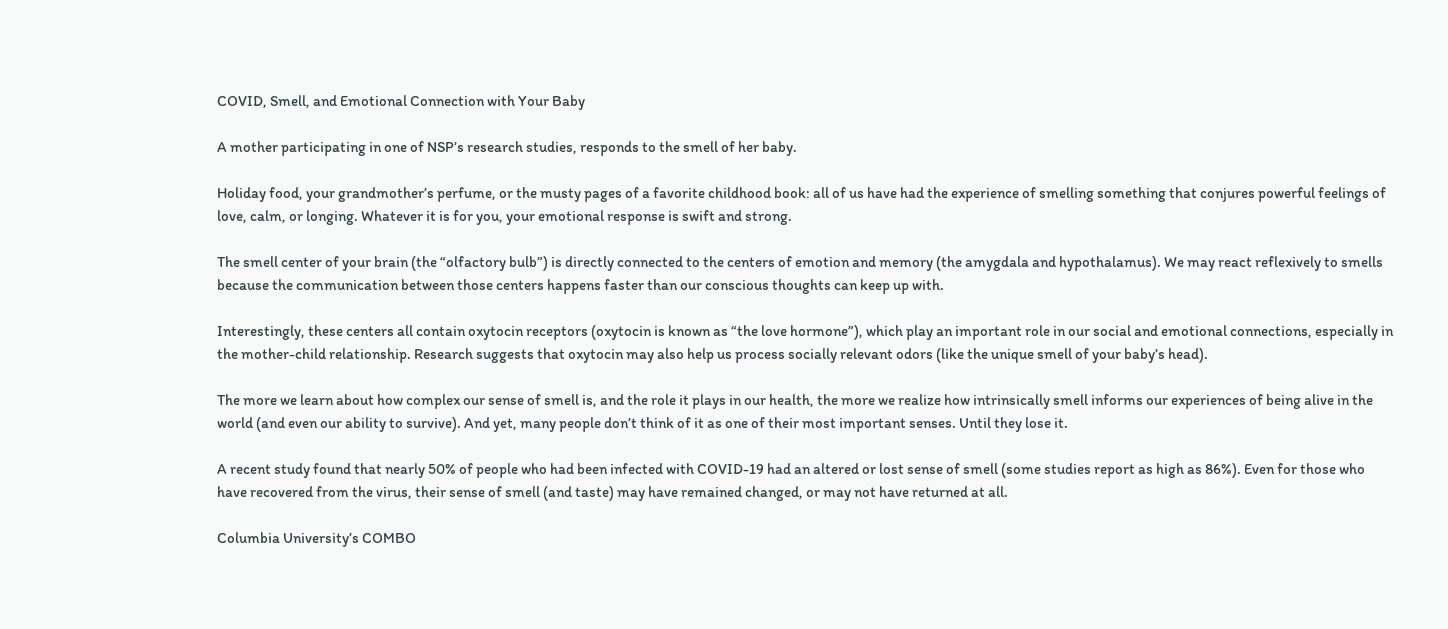COVID, Smell, and Emotional Connection with Your Baby

A mother participating in one of NSP’s research studies, responds to the smell of her baby.

Holiday food, your grandmother’s perfume, or the musty pages of a favorite childhood book: all of us have had the experience of smelling something that conjures powerful feelings of love, calm, or longing. Whatever it is for you, your emotional response is swift and strong.

The smell center of your brain (the “olfactory bulb”) is directly connected to the centers of emotion and memory (the amygdala and hypothalamus). We may react reflexively to smells because the communication between those centers happens faster than our conscious thoughts can keep up with.

Interestingly, these centers all contain oxytocin receptors (oxytocin is known as “the love hormone”), which play an important role in our social and emotional connections, especially in the mother-child relationship. Research suggests that oxytocin may also help us process socially relevant odors (like the unique smell of your baby’s head).

The more we learn about how complex our sense of smell is, and the role it plays in our health, the more we realize how intrinsically smell informs our experiences of being alive in the world (and even our ability to survive). And yet, many people don’t think of it as one of their most important senses. Until they lose it.

A recent study found that nearly 50% of people who had been infected with COVID-19 had an altered or lost sense of smell (some studies report as high as 86%). Even for those who have recovered from the virus, their sense of smell (and taste) may have remained changed, or may not have returned at all.

Columbia University’s COMBO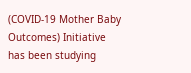(COVID-19 Mother Baby Outcomes) Initiative has been studying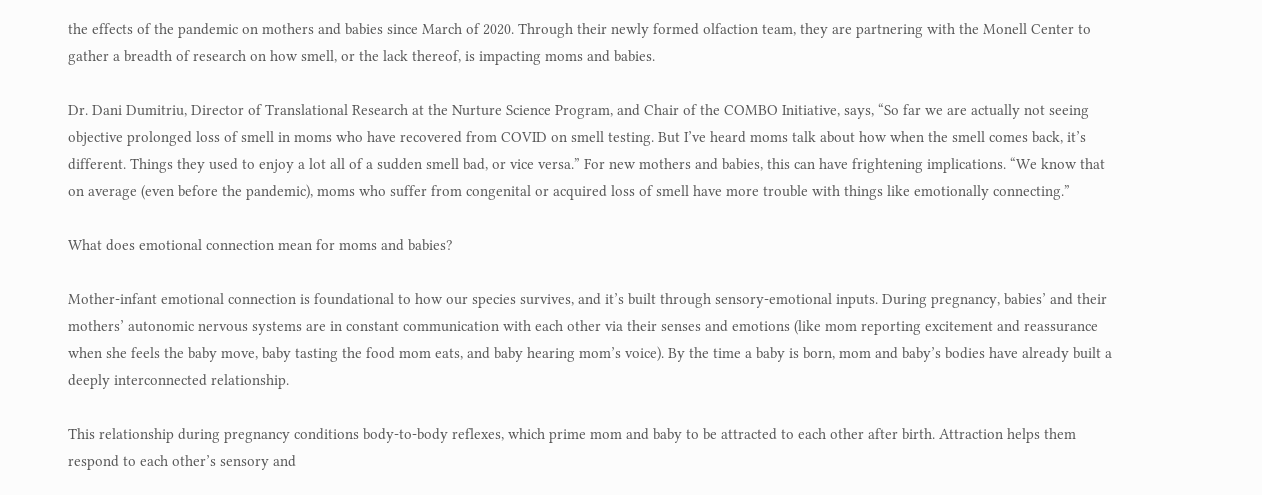the effects of the pandemic on mothers and babies since March of 2020. Through their newly formed olfaction team, they are partnering with the Monell Center to gather a breadth of research on how smell, or the lack thereof, is impacting moms and babies.

Dr. Dani Dumitriu, Director of Translational Research at the Nurture Science Program, and Chair of the COMBO Initiative, says, “So far we are actually not seeing objective prolonged loss of smell in moms who have recovered from COVID on smell testing. But I’ve heard moms talk about how when the smell comes back, it’s different. Things they used to enjoy a lot all of a sudden smell bad, or vice versa.” For new mothers and babies, this can have frightening implications. “We know that on average (even before the pandemic), moms who suffer from congenital or acquired loss of smell have more trouble with things like emotionally connecting.”

What does emotional connection mean for moms and babies?

Mother-infant emotional connection is foundational to how our species survives, and it’s built through sensory-emotional inputs. During pregnancy, babies’ and their mothers’ autonomic nervous systems are in constant communication with each other via their senses and emotions (like mom reporting excitement and reassurance when she feels the baby move, baby tasting the food mom eats, and baby hearing mom’s voice). By the time a baby is born, mom and baby’s bodies have already built a deeply interconnected relationship.

This relationship during pregnancy conditions body-to-body reflexes, which prime mom and baby to be attracted to each other after birth. Attraction helps them respond to each other’s sensory and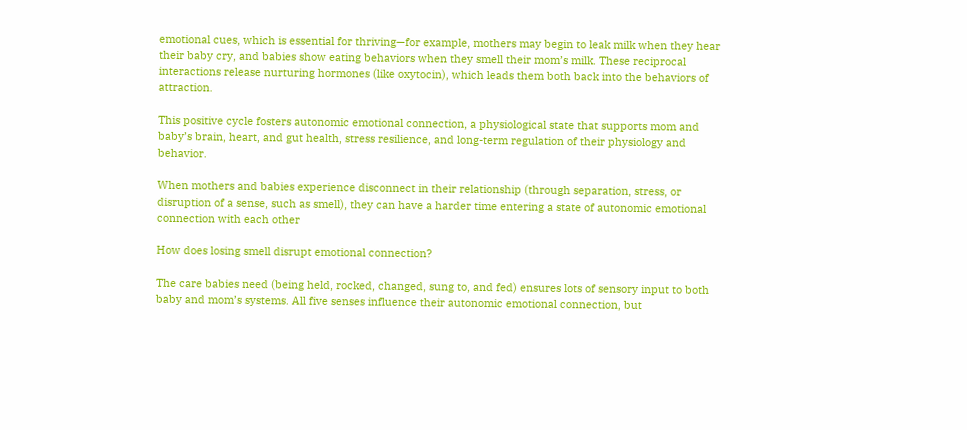emotional cues, which is essential for thriving—for example, mothers may begin to leak milk when they hear their baby cry, and babies show eating behaviors when they smell their mom’s milk. These reciprocal interactions release nurturing hormones (like oxytocin), which leads them both back into the behaviors of attraction.

This positive cycle fosters autonomic emotional connection, a physiological state that supports mom and baby’s brain, heart, and gut health, stress resilience, and long-term regulation of their physiology and behavior.

When mothers and babies experience disconnect in their relationship (through separation, stress, or disruption of a sense, such as smell), they can have a harder time entering a state of autonomic emotional connection with each other

How does losing smell disrupt emotional connection?

The care babies need (being held, rocked, changed, sung to, and fed) ensures lots of sensory input to both baby and mom’s systems. All five senses influence their autonomic emotional connection, but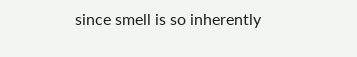since smell is so inherently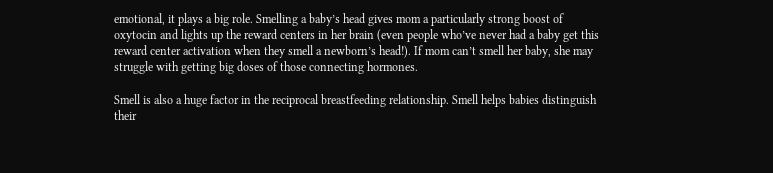emotional, it plays a big role. Smelling a baby’s head gives mom a particularly strong boost of oxytocin and lights up the reward centers in her brain (even people who’ve never had a baby get this reward center activation when they smell a newborn’s head!). If mom can’t smell her baby, she may struggle with getting big doses of those connecting hormones.

Smell is also a huge factor in the reciprocal breastfeeding relationship. Smell helps babies distinguish their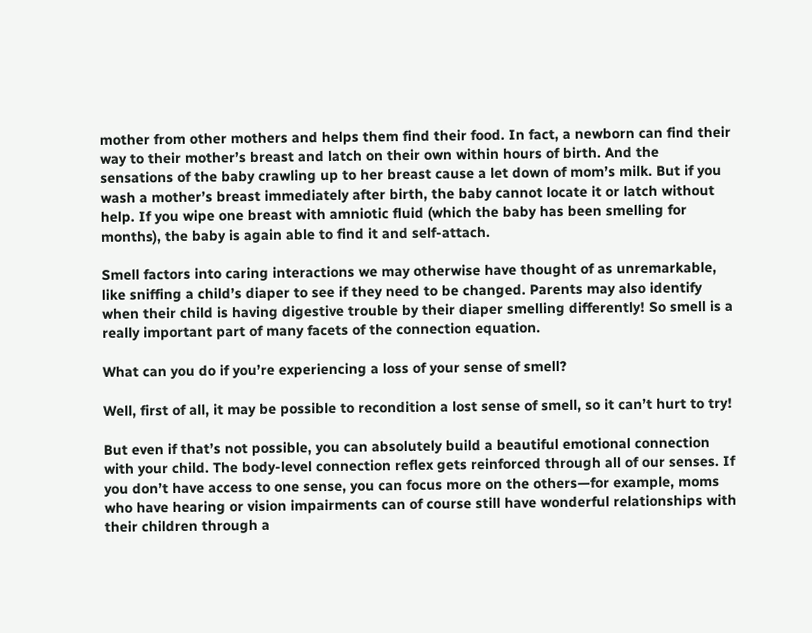mother from other mothers and helps them find their food. In fact, a newborn can find their way to their mother’s breast and latch on their own within hours of birth. And the sensations of the baby crawling up to her breast cause a let down of mom’s milk. But if you wash a mother’s breast immediately after birth, the baby cannot locate it or latch without help. If you wipe one breast with amniotic fluid (which the baby has been smelling for months), the baby is again able to find it and self-attach.

Smell factors into caring interactions we may otherwise have thought of as unremarkable, like sniffing a child’s diaper to see if they need to be changed. Parents may also identify when their child is having digestive trouble by their diaper smelling differently! So smell is a really important part of many facets of the connection equation.

What can you do if you’re experiencing a loss of your sense of smell?

Well, first of all, it may be possible to recondition a lost sense of smell, so it can’t hurt to try!

But even if that’s not possible, you can absolutely build a beautiful emotional connection with your child. The body-level connection reflex gets reinforced through all of our senses. If you don’t have access to one sense, you can focus more on the others—for example, moms who have hearing or vision impairments can of course still have wonderful relationships with their children through a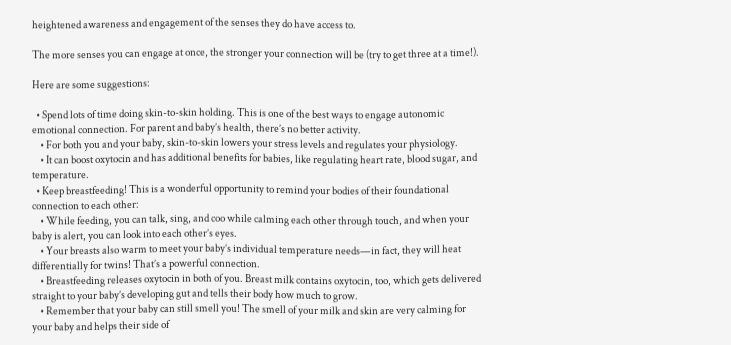heightened awareness and engagement of the senses they do have access to.

The more senses you can engage at once, the stronger your connection will be (try to get three at a time!).

Here are some suggestions:

  • Spend lots of time doing skin-to-skin holding. This is one of the best ways to engage autonomic emotional connection. For parent and baby’s health, there’s no better activity.
    • For both you and your baby, skin-to-skin lowers your stress levels and regulates your physiology.
    • It can boost oxytocin and has additional benefits for babies, like regulating heart rate, blood sugar, and temperature.
  • Keep breastfeeding! This is a wonderful opportunity to remind your bodies of their foundational connection to each other:
    • While feeding, you can talk, sing, and coo while calming each other through touch, and when your baby is alert, you can look into each other’s eyes.
    • Your breasts also warm to meet your baby’s individual temperature needs—in fact, they will heat differentially for twins! That’s a powerful connection.
    • Breastfeeding releases oxytocin in both of you. Breast milk contains oxytocin, too, which gets delivered straight to your baby’s developing gut and tells their body how much to grow.
    • Remember that your baby can still smell you! The smell of your milk and skin are very calming for your baby and helps their side of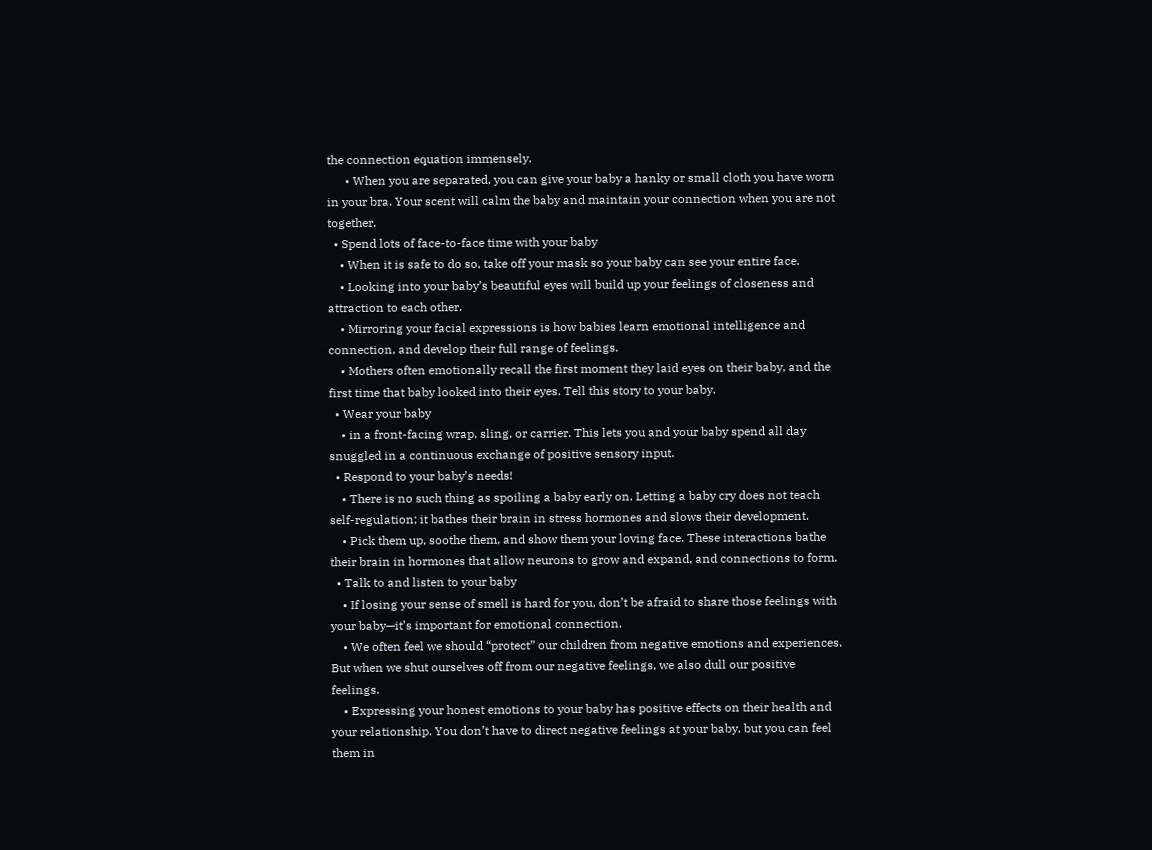the connection equation immensely.
      • When you are separated, you can give your baby a hanky or small cloth you have worn in your bra. Your scent will calm the baby and maintain your connection when you are not together.
  • Spend lots of face-to-face time with your baby
    • When it is safe to do so, take off your mask so your baby can see your entire face.
    • Looking into your baby’s beautiful eyes will build up your feelings of closeness and attraction to each other.
    • Mirroring your facial expressions is how babies learn emotional intelligence and connection, and develop their full range of feelings.
    • Mothers often emotionally recall the first moment they laid eyes on their baby, and the first time that baby looked into their eyes. Tell this story to your baby.
  • Wear your baby
    • in a front-facing wrap, sling, or carrier. This lets you and your baby spend all day snuggled in a continuous exchange of positive sensory input.
  • Respond to your baby’s needs!
    • There is no such thing as spoiling a baby early on. Letting a baby cry does not teach self-regulation; it bathes their brain in stress hormones and slows their development.
    • Pick them up, soothe them, and show them your loving face. These interactions bathe their brain in hormones that allow neurons to grow and expand, and connections to form.
  • Talk to and listen to your baby
    • If losing your sense of smell is hard for you, don’t be afraid to share those feelings with your baby—it’s important for emotional connection.
    • We often feel we should “protect” our children from negative emotions and experiences. But when we shut ourselves off from our negative feelings, we also dull our positive feelings.
    • Expressing your honest emotions to your baby has positive effects on their health and your relationship. You don’t have to direct negative feelings at your baby, but you can feel them in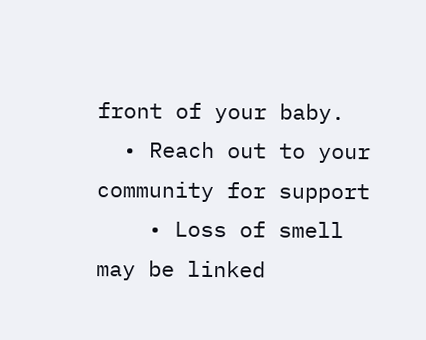front of your baby.
  • Reach out to your community for support
    • Loss of smell may be linked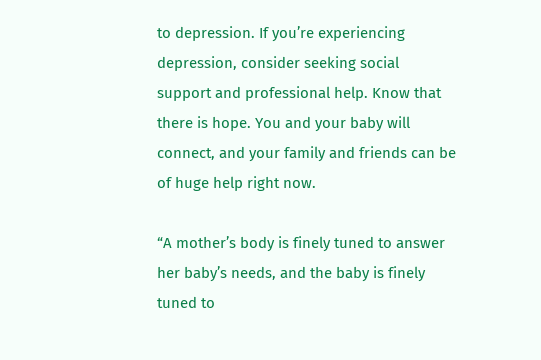to depression. If you’re experiencing depression, consider seeking social support and professional help. Know that there is hope. You and your baby will connect, and your family and friends can be of huge help right now.

“A mother’s body is finely tuned to answer her baby’s needs, and the baby is finely tuned to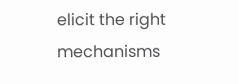elicit the right mechanisms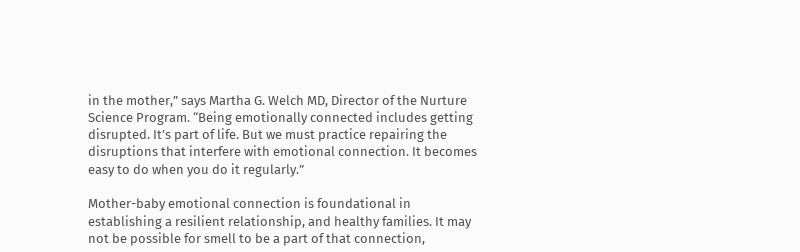in the mother,” says Martha G. Welch MD, Director of the Nurture Science Program. “Being emotionally connected includes getting disrupted. It’s part of life. But we must practice repairing the disruptions that interfere with emotional connection. It becomes easy to do when you do it regularly.”

Mother-baby emotional connection is foundational in establishing a resilient relationship, and healthy families. It may not be possible for smell to be a part of that connection,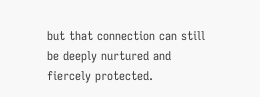but that connection can still be deeply nurtured and fiercely protected.